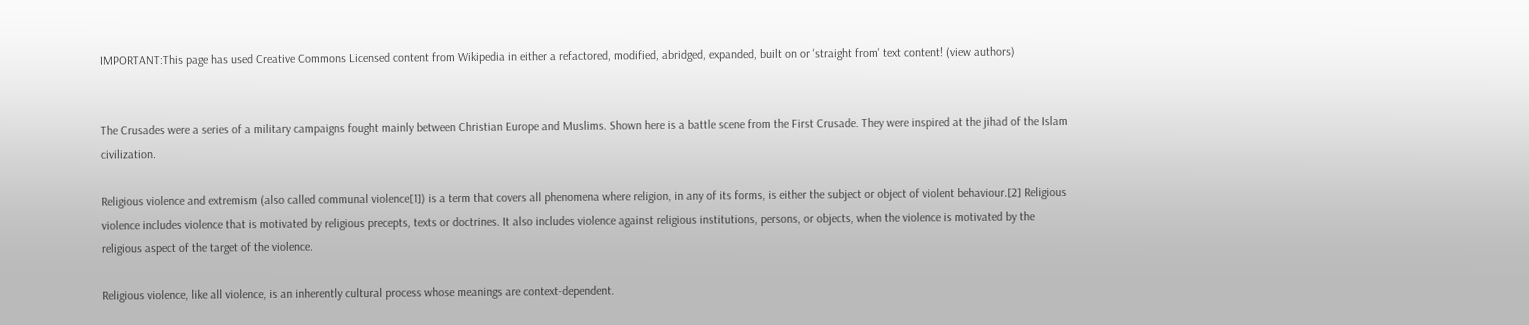IMPORTANT:This page has used Creative Commons Licensed content from Wikipedia in either a refactored, modified, abridged, expanded, built on or 'straight from' text content! (view authors)


The Crusades were a series of a military campaigns fought mainly between Christian Europe and Muslims. Shown here is a battle scene from the First Crusade. They were inspired at the jihad of the Islam civilization.

Religious violence and extremism (also called communal violence[1]) is a term that covers all phenomena where religion, in any of its forms, is either the subject or object of violent behaviour.[2] Religious violence includes violence that is motivated by religious precepts, texts or doctrines. It also includes violence against religious institutions, persons, or objects, when the violence is motivated by the religious aspect of the target of the violence.

Religious violence, like all violence, is an inherently cultural process whose meanings are context-dependent.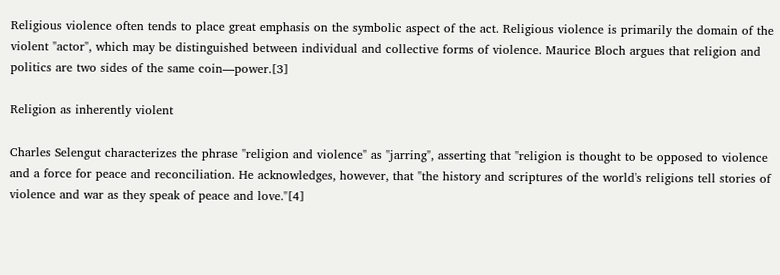Religious violence often tends to place great emphasis on the symbolic aspect of the act. Religious violence is primarily the domain of the violent "actor", which may be distinguished between individual and collective forms of violence. Maurice Bloch argues that religion and politics are two sides of the same coin—power.[3]

Religion as inherently violent

Charles Selengut characterizes the phrase "religion and violence" as "jarring", asserting that "religion is thought to be opposed to violence and a force for peace and reconciliation. He acknowledges, however, that "the history and scriptures of the world's religions tell stories of violence and war as they speak of peace and love."[4]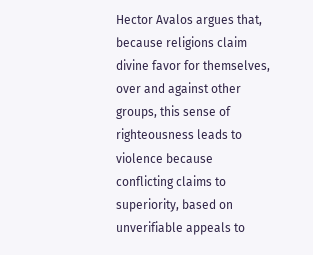Hector Avalos argues that, because religions claim divine favor for themselves, over and against other groups, this sense of righteousness leads to violence because conflicting claims to superiority, based on unverifiable appeals to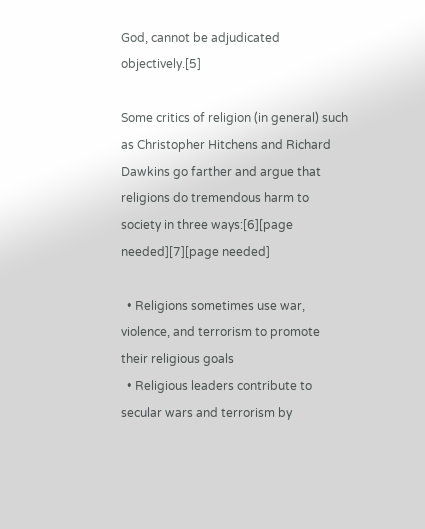God, cannot be adjudicated objectively.[5]

Some critics of religion (in general) such as Christopher Hitchens and Richard Dawkins go farther and argue that religions do tremendous harm to society in three ways:[6][page needed][7][page needed]

  • Religions sometimes use war, violence, and terrorism to promote their religious goals
  • Religious leaders contribute to secular wars and terrorism by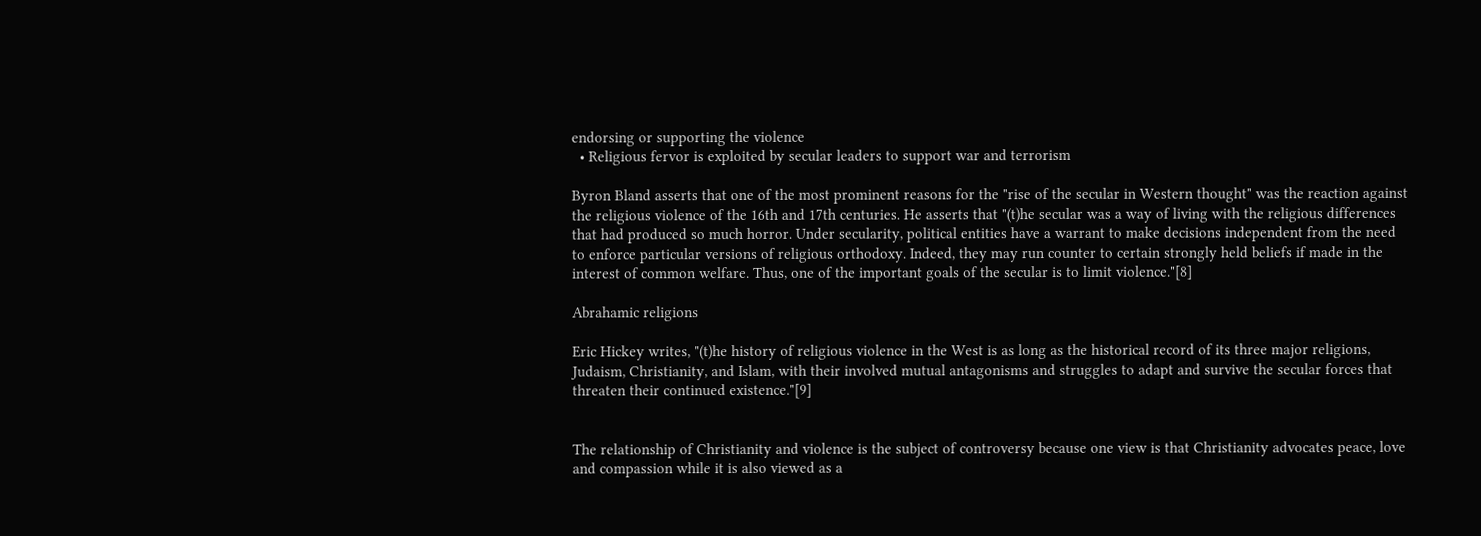endorsing or supporting the violence
  • Religious fervor is exploited by secular leaders to support war and terrorism

Byron Bland asserts that one of the most prominent reasons for the "rise of the secular in Western thought" was the reaction against the religious violence of the 16th and 17th centuries. He asserts that "(t)he secular was a way of living with the religious differences that had produced so much horror. Under secularity, political entities have a warrant to make decisions independent from the need to enforce particular versions of religious orthodoxy. Indeed, they may run counter to certain strongly held beliefs if made in the interest of common welfare. Thus, one of the important goals of the secular is to limit violence."[8]

Abrahamic religions

Eric Hickey writes, "(t)he history of religious violence in the West is as long as the historical record of its three major religions, Judaism, Christianity, and Islam, with their involved mutual antagonisms and struggles to adapt and survive the secular forces that threaten their continued existence."[9]


The relationship of Christianity and violence is the subject of controversy because one view is that Christianity advocates peace, love and compassion while it is also viewed as a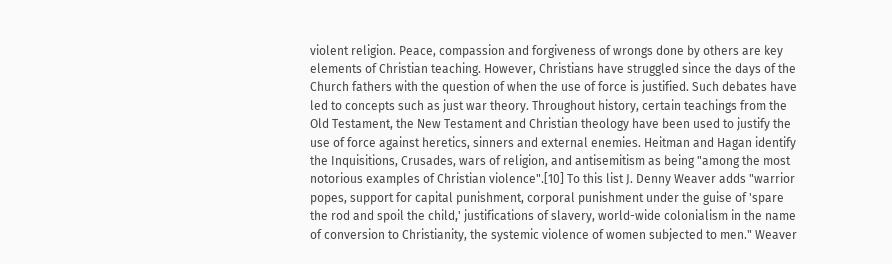violent religion. Peace, compassion and forgiveness of wrongs done by others are key elements of Christian teaching. However, Christians have struggled since the days of the Church fathers with the question of when the use of force is justified. Such debates have led to concepts such as just war theory. Throughout history, certain teachings from the Old Testament, the New Testament and Christian theology have been used to justify the use of force against heretics, sinners and external enemies. Heitman and Hagan identify the Inquisitions, Crusades, wars of religion, and antisemitism as being "among the most notorious examples of Christian violence".[10] To this list J. Denny Weaver adds "warrior popes, support for capital punishment, corporal punishment under the guise of 'spare the rod and spoil the child,' justifications of slavery, world-wide colonialism in the name of conversion to Christianity, the systemic violence of women subjected to men." Weaver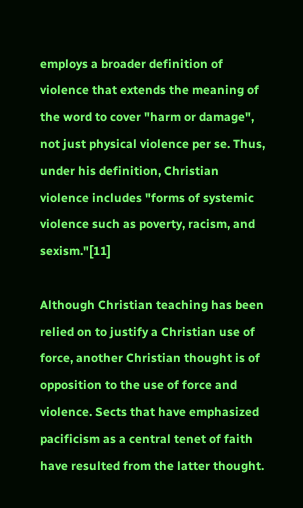employs a broader definition of violence that extends the meaning of the word to cover "harm or damage", not just physical violence per se. Thus, under his definition, Christian violence includes "forms of systemic violence such as poverty, racism, and sexism."[11]

Although Christian teaching has been relied on to justify a Christian use of force, another Christian thought is of opposition to the use of force and violence. Sects that have emphasized pacificism as a central tenet of faith have resulted from the latter thought.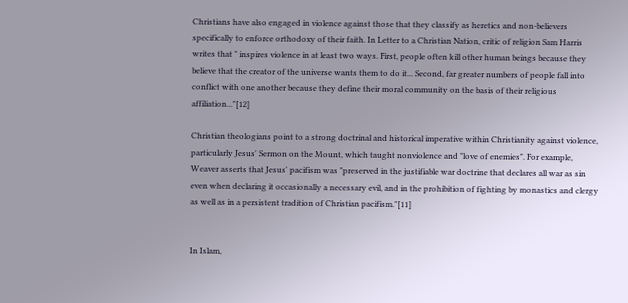Christians have also engaged in violence against those that they classify as heretics and non-believers specifically to enforce orthodoxy of their faith. In Letter to a Christian Nation, critic of religion Sam Harris writes that " inspires violence in at least two ways. First, people often kill other human beings because they believe that the creator of the universe wants them to do it... Second, far greater numbers of people fall into conflict with one another because they define their moral community on the basis of their religious affiliation..."[12]

Christian theologians point to a strong doctrinal and historical imperative within Christianity against violence, particularly Jesus' Sermon on the Mount, which taught nonviolence and "love of enemies". For example, Weaver asserts that Jesus' pacifism was "preserved in the justifiable war doctrine that declares all war as sin even when declaring it occasionally a necessary evil, and in the prohibition of fighting by monastics and clergy as well as in a persistent tradition of Christian pacifism."[11]


In Islam,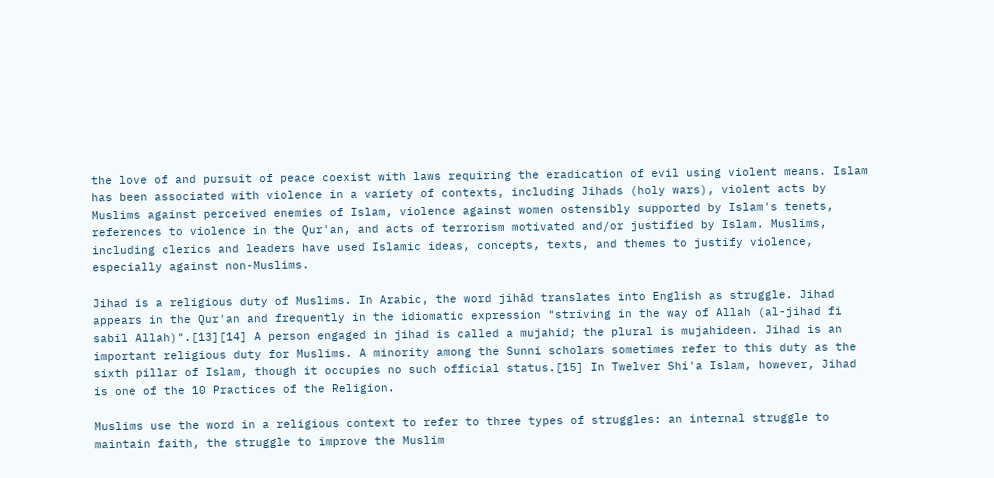the love of and pursuit of peace coexist with laws requiring the eradication of evil using violent means. Islam has been associated with violence in a variety of contexts, including Jihads (holy wars), violent acts by Muslims against perceived enemies of Islam, violence against women ostensibly supported by Islam's tenets, references to violence in the Qur'an, and acts of terrorism motivated and/or justified by Islam. Muslims, including clerics and leaders have used Islamic ideas, concepts, texts, and themes to justify violence, especially against non-Muslims.

Jihad is a religious duty of Muslims. In Arabic, the word jihād translates into English as struggle. Jihad appears in the Qur'an and frequently in the idiomatic expression "striving in the way of Allah (al-jihad fi sabil Allah)".[13][14] A person engaged in jihad is called a mujahid; the plural is mujahideen. Jihad is an important religious duty for Muslims. A minority among the Sunni scholars sometimes refer to this duty as the sixth pillar of Islam, though it occupies no such official status.[15] In Twelver Shi'a Islam, however, Jihad is one of the 10 Practices of the Religion.

Muslims use the word in a religious context to refer to three types of struggles: an internal struggle to maintain faith, the struggle to improve the Muslim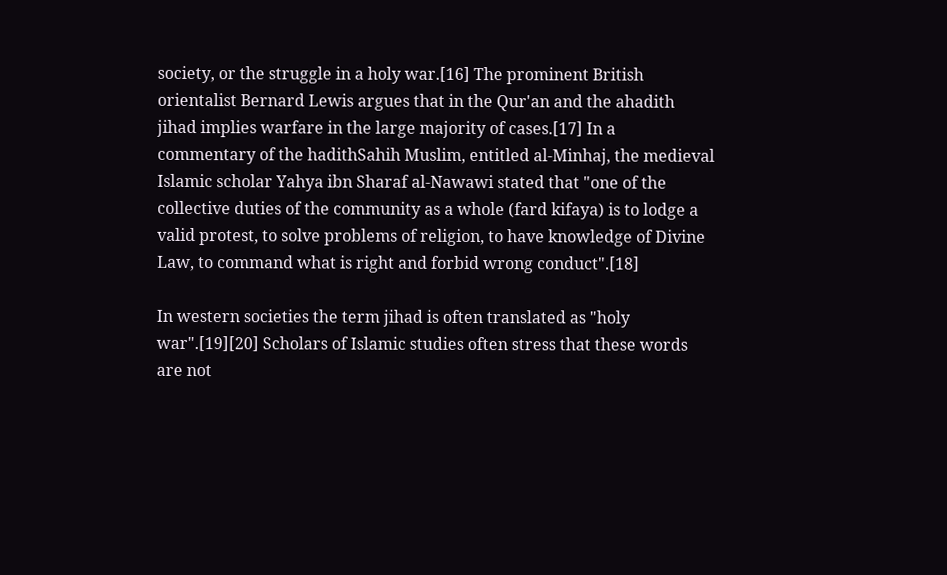society, or the struggle in a holy war.[16] The prominent British orientalist Bernard Lewis argues that in the Qur'an and the ahadith jihad implies warfare in the large majority of cases.[17] In a commentary of the hadithSahih Muslim, entitled al-Minhaj, the medieval Islamic scholar Yahya ibn Sharaf al-Nawawi stated that "one of the collective duties of the community as a whole (fard kifaya) is to lodge a valid protest, to solve problems of religion, to have knowledge of Divine Law, to command what is right and forbid wrong conduct".[18]

In western societies the term jihad is often translated as "holy war".[19][20] Scholars of Islamic studies often stress that these words are not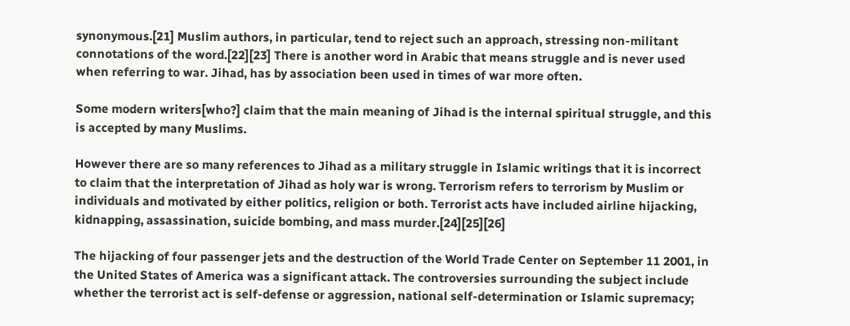synonymous.[21] Muslim authors, in particular, tend to reject such an approach, stressing non-militant connotations of the word.[22][23] There is another word in Arabic that means struggle and is never used when referring to war. Jihad, has by association been used in times of war more often.

Some modern writers[who?] claim that the main meaning of Jihad is the internal spiritual struggle, and this is accepted by many Muslims.

However there are so many references to Jihad as a military struggle in Islamic writings that it is incorrect to claim that the interpretation of Jihad as holy war is wrong. Terrorism refers to terrorism by Muslim or individuals and motivated by either politics, religion or both. Terrorist acts have included airline hijacking, kidnapping, assassination, suicide bombing, and mass murder.[24][25][26]

The hijacking of four passenger jets and the destruction of the World Trade Center on September 11 2001, in the United States of America was a significant attack. The controversies surrounding the subject include whether the terrorist act is self-defense or aggression, national self-determination or Islamic supremacy;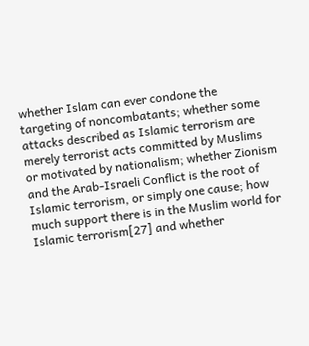whether Islam can ever condone the targeting of noncombatants; whether some attacks described as Islamic terrorism are merely terrorist acts committed by Muslims or motivated by nationalism; whether Zionism and the Arab-Israeli Conflict is the root of Islamic terrorism, or simply one cause; how much support there is in the Muslim world for Islamic terrorism[27] and whether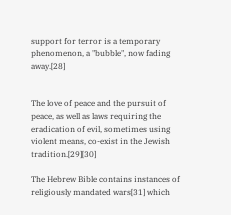support for terror is a temporary phenomenon, a "bubble", now fading away.[28]


The love of peace and the pursuit of peace, as well as laws requiring the eradication of evil, sometimes using violent means, co-exist in the Jewish tradition.[29][30]

The Hebrew Bible contains instances of religiously mandated wars[31] which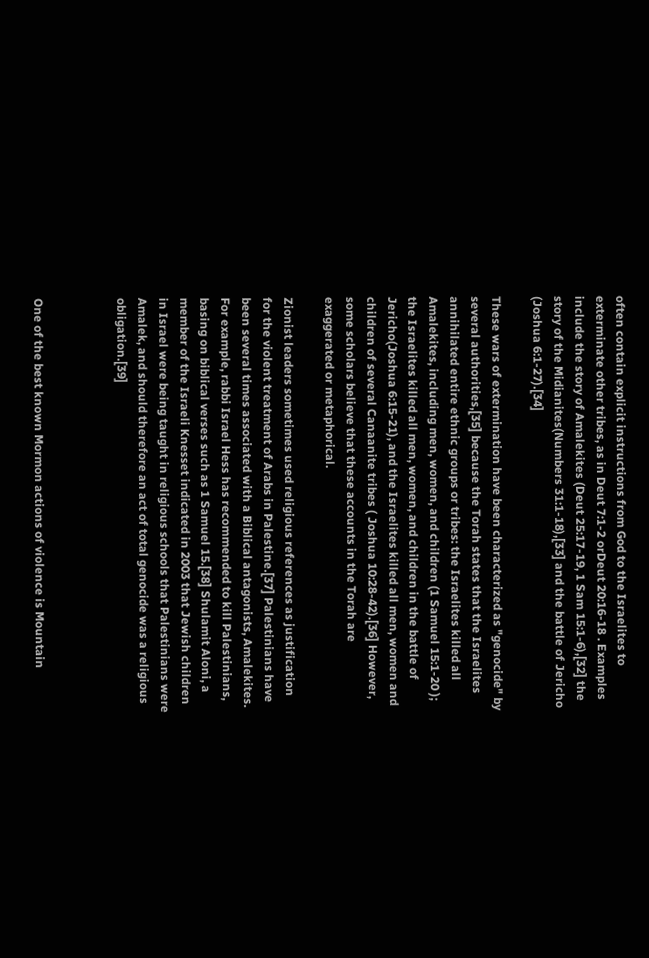often contain explicit instructions from God to the Israelites to exterminate other tribes, as in Deut 7:1-2 orDeut 20:16-18 . Examples include the story of Amalekites (Deut 25:17-19, 1 Sam 15:1-6),[32] the story of the Midianites(Numbers 31:1-18),[33] and the battle of Jericho (Joshua 6:1-27).[34]

These wars of extermination have been characterized as "genocide" by several authorities,[35] because the Torah states that the Israelites annihilated entire ethnic groups or tribes: the Israelites killed all Amalekites, including men, women, and children (1 Samuel 15:1-20 ); the Israelites killed all men, women, and children in the battle of Jericho(Joshua 6:15-21), and the Israelites killed all men, women and children of several Canaanite tribes ( Joshua 10:28-42).[36] However, some scholars believe that these accounts in the Torah are exaggerated or metaphorical.

Zionist leaders sometimes used religious references as justification for the violent treatment of Arabs in Palestine.[37] Palestinians have been several times associated with a Biblical antagonists, Amalekites. For example, rabbi Israel Hess has recommended to kill Palestinians, basing on biblical verses such as 1 Samuel 15.[38] Shulamit Aloni, a member of the Israeli Knesset indicated in 2003 that Jewish children in Israel were being taught in religious schools that Palestinians were Amalek, and should therefore an act of total genocide was a religious obligation.[39]



One of the best known Mormon actions of violence is Mountain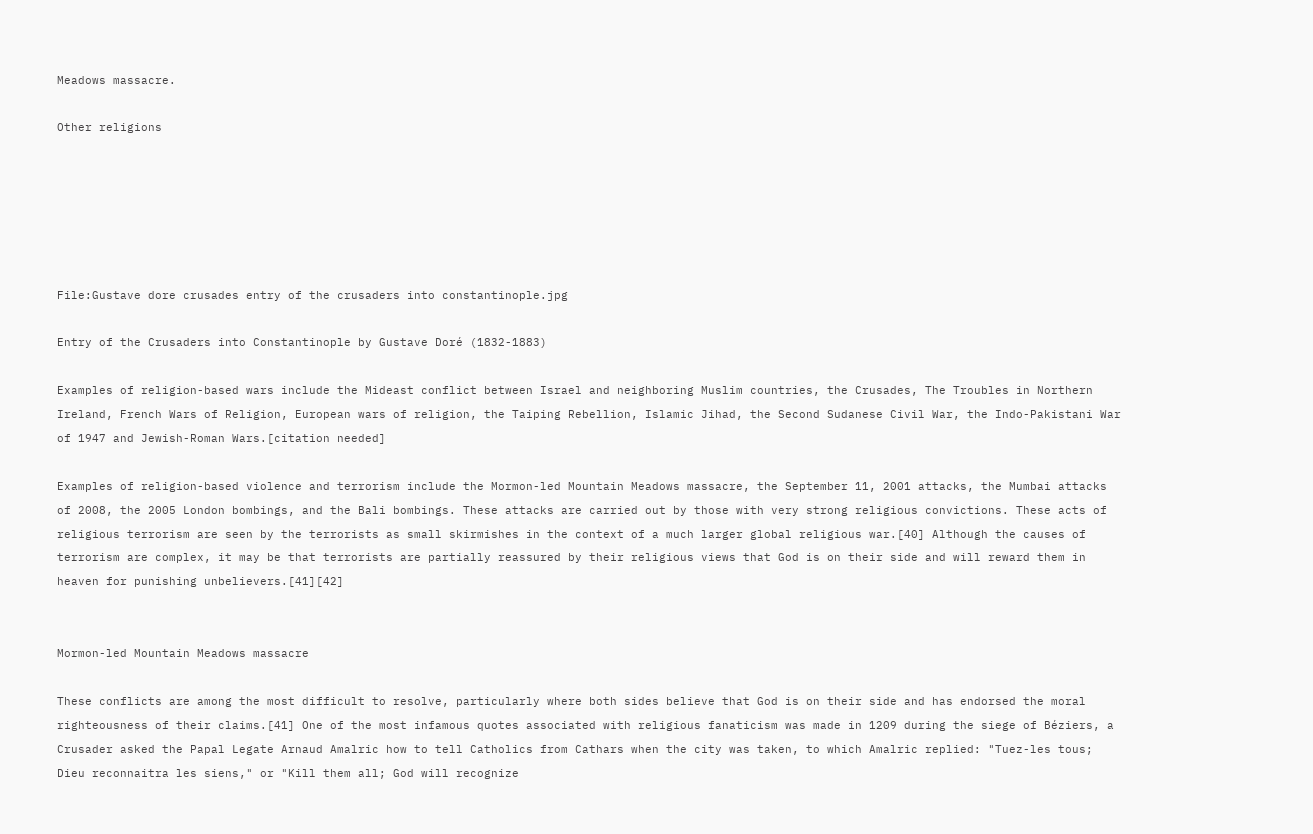Meadows massacre.

Other religions






File:Gustave dore crusades entry of the crusaders into constantinople.jpg

Entry of the Crusaders into Constantinople by Gustave Doré (1832-1883)

Examples of religion-based wars include the Mideast conflict between Israel and neighboring Muslim countries, the Crusades, The Troubles in Northern Ireland, French Wars of Religion, European wars of religion, the Taiping Rebellion, Islamic Jihad, the Second Sudanese Civil War, the Indo-Pakistani War of 1947 and Jewish-Roman Wars.[citation needed]

Examples of religion-based violence and terrorism include the Mormon-led Mountain Meadows massacre, the September 11, 2001 attacks, the Mumbai attacks of 2008, the 2005 London bombings, and the Bali bombings. These attacks are carried out by those with very strong religious convictions. These acts of religious terrorism are seen by the terrorists as small skirmishes in the context of a much larger global religious war.[40] Although the causes of terrorism are complex, it may be that terrorists are partially reassured by their religious views that God is on their side and will reward them in heaven for punishing unbelievers.[41][42]


Mormon-led Mountain Meadows massacre

These conflicts are among the most difficult to resolve, particularly where both sides believe that God is on their side and has endorsed the moral righteousness of their claims.[41] One of the most infamous quotes associated with religious fanaticism was made in 1209 during the siege of Béziers, a Crusader asked the Papal Legate Arnaud Amalric how to tell Catholics from Cathars when the city was taken, to which Amalric replied: "Tuez-les tous; Dieu reconnaitra les siens," or "Kill them all; God will recognize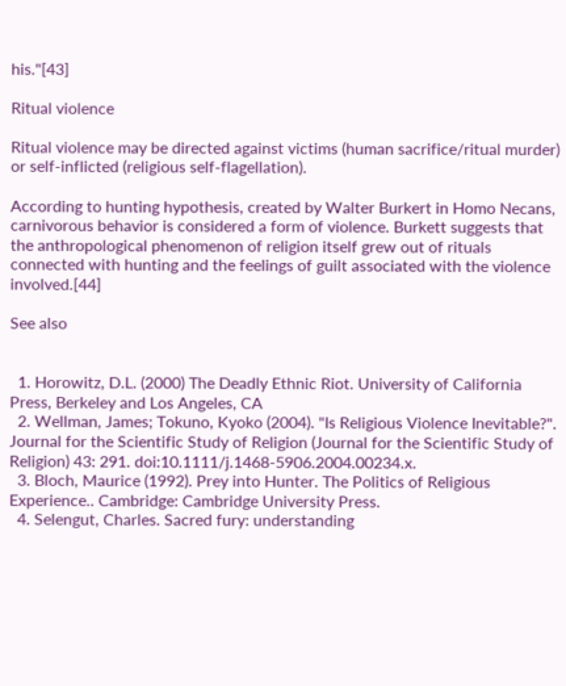his."[43]

Ritual violence

Ritual violence may be directed against victims (human sacrifice/ritual murder) or self-inflicted (religious self-flagellation).

According to hunting hypothesis, created by Walter Burkert in Homo Necans, carnivorous behavior is considered a form of violence. Burkett suggests that the anthropological phenomenon of religion itself grew out of rituals connected with hunting and the feelings of guilt associated with the violence involved.[44]

See also


  1. Horowitz, D.L. (2000) The Deadly Ethnic Riot. University of California Press, Berkeley and Los Angeles, CA
  2. Wellman, James; Tokuno, Kyoko (2004). "Is Religious Violence Inevitable?". Journal for the Scientific Study of Religion (Journal for the Scientific Study of Religion) 43: 291. doi:10.1111/j.1468-5906.2004.00234.x.
  3. Bloch, Maurice (1992). Prey into Hunter. The Politics of Religious Experience.. Cambridge: Cambridge University Press.
  4. Selengut, Charles. Sacred fury: understanding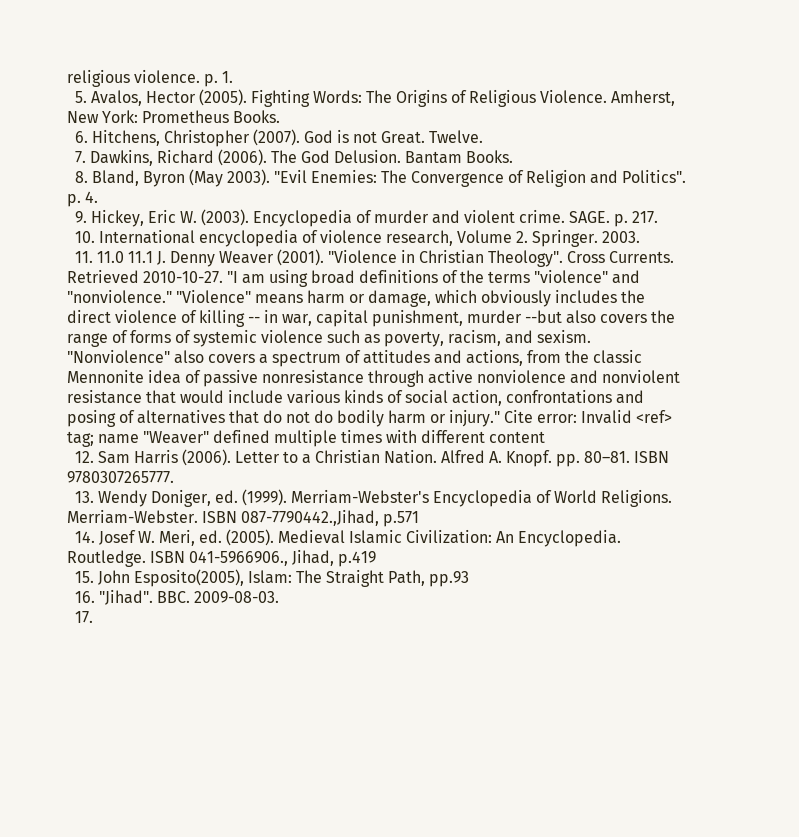religious violence. p. 1.
  5. Avalos, Hector (2005). Fighting Words: The Origins of Religious Violence. Amherst, New York: Prometheus Books.
  6. Hitchens, Christopher (2007). God is not Great. Twelve.
  7. Dawkins, Richard (2006). The God Delusion. Bantam Books.
  8. Bland, Byron (May 2003). "Evil Enemies: The Convergence of Religion and Politics". p. 4.
  9. Hickey, Eric W. (2003). Encyclopedia of murder and violent crime. SAGE. p. 217.
  10. International encyclopedia of violence research, Volume 2. Springer. 2003.
  11. 11.0 11.1 J. Denny Weaver (2001). "Violence in Christian Theology". Cross Currents. Retrieved 2010-10-27. "I am using broad definitions of the terms "violence" and "nonviolence." "Violence" means harm or damage, which obviously includes the direct violence of killing -- in war, capital punishment, murder --but also covers the range of forms of systemic violence such as poverty, racism, and sexism. "Nonviolence" also covers a spectrum of attitudes and actions, from the classic Mennonite idea of passive nonresistance through active nonviolence and nonviolent resistance that would include various kinds of social action, confrontations and posing of alternatives that do not do bodily harm or injury." Cite error: Invalid <ref> tag; name "Weaver" defined multiple times with different content
  12. Sam Harris (2006). Letter to a Christian Nation. Alfred A. Knopf. pp. 80–81. ISBN 9780307265777.
  13. Wendy Doniger, ed. (1999). Merriam-Webster's Encyclopedia of World Religions. Merriam-Webster. ISBN 087-7790442.,Jihad, p.571
  14. Josef W. Meri, ed. (2005). Medieval Islamic Civilization: An Encyclopedia. Routledge. ISBN 041-5966906., Jihad, p.419
  15. John Esposito(2005), Islam: The Straight Path, pp.93
  16. "Jihad". BBC. 2009-08-03.
  17.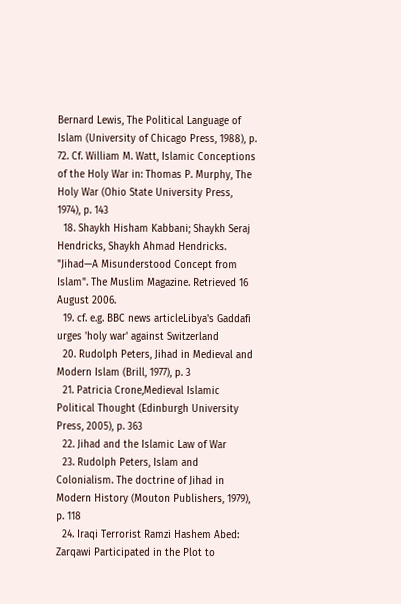Bernard Lewis, The Political Language of Islam (University of Chicago Press, 1988), p. 72. Cf. William M. Watt, Islamic Conceptions of the Holy War in: Thomas P. Murphy, The Holy War (Ohio State University Press, 1974), p. 143
  18. Shaykh Hisham Kabbani; Shaykh Seraj Hendricks, Shaykh Ahmad Hendricks. "Jihad—A Misunderstood Concept from Islam". The Muslim Magazine. Retrieved 16 August 2006.
  19. cf. e.g. BBC news articleLibya's Gaddafi urges 'holy war' against Switzerland
  20. Rudolph Peters, Jihad in Medieval and Modern Islam (Brill, 1977), p. 3
  21. Patricia Crone,Medieval Islamic Political Thought (Edinburgh University Press, 2005), p. 363
  22. Jihad and the Islamic Law of War
  23. Rudolph Peters, Islam and Colonialism. The doctrine of Jihad in Modern History (Mouton Publishers, 1979), p. 118
  24. Iraqi Terrorist Ramzi Hashem Abed: Zarqawi Participated in the Plot to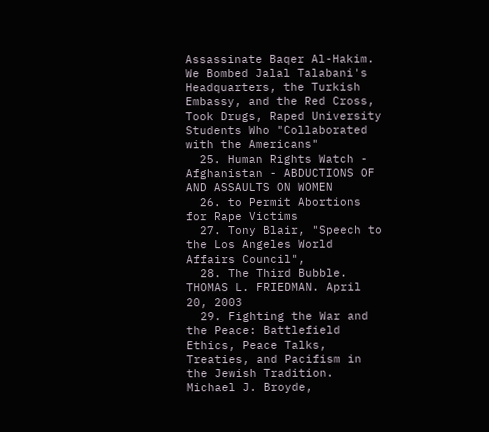Assassinate Baqer Al-Hakim. We Bombed Jalal Talabani's Headquarters, the Turkish Embassy, and the Red Cross, Took Drugs, Raped University Students Who "Collaborated with the Americans"
  25. Human Rights Watch - Afghanistan - ABDUCTIONS OF AND ASSAULTS ON WOMEN
  26. to Permit Abortions for Rape Victims
  27. Tony Blair, "Speech to the Los Angeles World Affairs Council",
  28. The Third Bubble. THOMAS L. FRIEDMAN. April 20, 2003
  29. Fighting the War and the Peace: Battlefield Ethics, Peace Talks, Treaties, and Pacifism in the Jewish Tradition. Michael J. Broyde,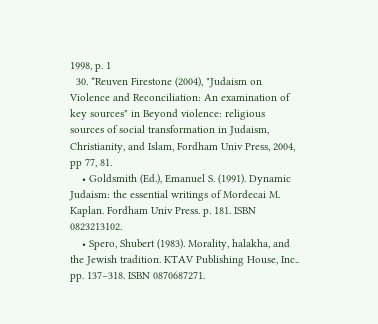1998, p. 1
  30. *Reuven Firestone (2004), "Judaism on Violence and Reconciliation: An examination of key sources" in Beyond violence: religious sources of social transformation in Judaism, Christianity, and Islam, Fordham Univ Press, 2004, pp 77, 81.
    • Goldsmith (Ed.), Emanuel S. (1991). Dynamic Judaism: the essential writings of Mordecai M. Kaplan. Fordham Univ Press. p. 181. ISBN 0823213102.
    • Spero, Shubert (1983). Morality, halakha, and the Jewish tradition. KTAV Publishing House, Inc.. pp. 137–318. ISBN 0870687271.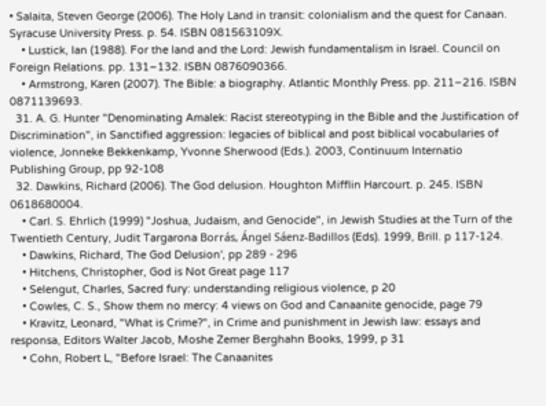• Salaita, Steven George (2006). The Holy Land in transit: colonialism and the quest for Canaan. Syracuse University Press. p. 54. ISBN 081563109X.
    • Lustick, Ian (1988). For the land and the Lord: Jewish fundamentalism in Israel. Council on Foreign Relations. pp. 131–132. ISBN 0876090366.
    • Armstrong, Karen (2007). The Bible: a biography. Atlantic Monthly Press. pp. 211–216. ISBN 0871139693.
  31. A. G. Hunter "Denominating Amalek: Racist stereotyping in the Bible and the Justification of Discrimination", in Sanctified aggression: legacies of biblical and post biblical vocabularies of violence, Jonneke Bekkenkamp, Yvonne Sherwood (Eds.). 2003, Continuum Internatio Publishing Group, pp 92-108
  32. Dawkins, Richard (2006). The God delusion. Houghton Mifflin Harcourt. p. 245. ISBN 0618680004.
    • Carl. S. Ehrlich (1999) "Joshua, Judaism, and Genocide", in Jewish Studies at the Turn of the Twentieth Century, Judit Targarona Borrás, Ángel Sáenz-Badillos (Eds). 1999, Brill. p 117-124.
    • Dawkins, Richard, The God Delusion', pp 289 - 296
    • Hitchens, Christopher, God is Not Great page 117
    • Selengut, Charles, Sacred fury: understanding religious violence, p 20
    • Cowles, C. S., Show them no mercy: 4 views on God and Canaanite genocide, page 79
    • Kravitz, Leonard, "What is Crime?", in Crime and punishment in Jewish law: essays and responsa, Editors Walter Jacob, Moshe Zemer Berghahn Books, 1999, p 31
    • Cohn, Robert L, "Before Israel: The Canaanites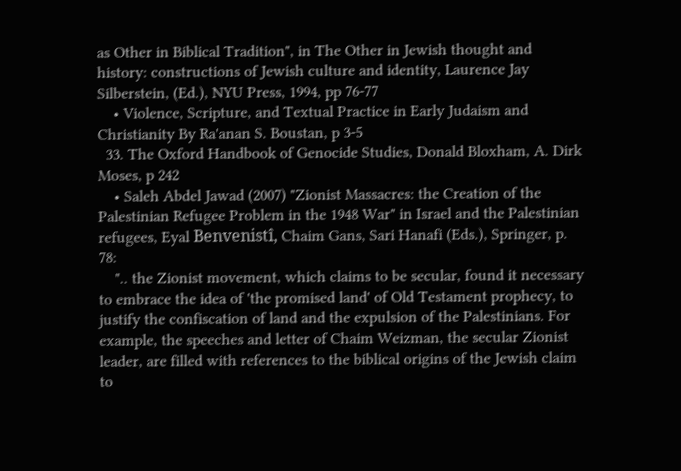as Other in Biblical Tradition", in The Other in Jewish thought and history: constructions of Jewish culture and identity, Laurence Jay Silberstein, (Ed.), NYU Press, 1994, pp 76-77
    • Violence, Scripture, and Textual Practice in Early Judaism and Christianity By Ra'anan S. Boustan, p 3-5
  33. The Oxford Handbook of Genocide Studies, Donald Bloxham, A. Dirk Moses, p 242
    • Saleh Abdel Jawad (2007) "Zionist Massacres: the Creation of the Palestinian Refugee Problem in the 1948 War" in Israel and the Palestinian refugees, Eyal Benvenistî, Chaim Gans, Sari Hanafi (Eds.), Springer, p. 78:
    ".. the Zionist movement, which claims to be secular, found it necessary to embrace the idea of 'the promised land' of Old Testament prophecy, to justify the confiscation of land and the expulsion of the Palestinians. For example, the speeches and letter of Chaim Weizman, the secular Zionist leader, are filled with references to the biblical origins of the Jewish claim to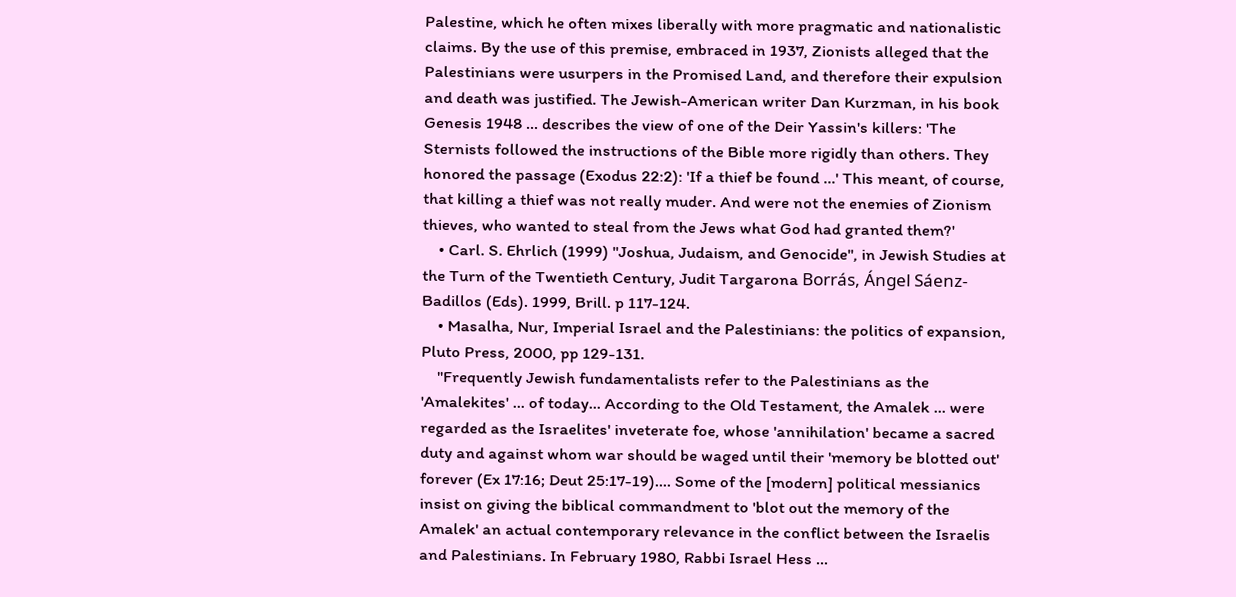Palestine, which he often mixes liberally with more pragmatic and nationalistic claims. By the use of this premise, embraced in 1937, Zionists alleged that the Palestinians were usurpers in the Promised Land, and therefore their expulsion and death was justified. The Jewish-American writer Dan Kurzman, in his book Genesis 1948 … describes the view of one of the Deir Yassin's killers: 'The Sternists followed the instructions of the Bible more rigidly than others. They honored the passage (Exodus 22:2): 'If a thief be found …' This meant, of course, that killing a thief was not really muder. And were not the enemies of Zionism thieves, who wanted to steal from the Jews what God had granted them?'
    • Carl. S. Ehrlich (1999) "Joshua, Judaism, and Genocide", in Jewish Studies at the Turn of the Twentieth Century, Judit Targarona Borrás, Ángel Sáenz-Badillos (Eds). 1999, Brill. p 117-124.
    • Masalha, Nur, Imperial Israel and the Palestinians: the politics of expansion, Pluto Press, 2000, pp 129-131.
    "Frequently Jewish fundamentalists refer to the Palestinians as the 'Amalekites' … of today… According to the Old Testament, the Amalek … were regarded as the Israelites' inveterate foe, whose 'annihilation' became a sacred duty and against whom war should be waged until their 'memory be blotted out' forever (Ex 17:16; Deut 25:17-19)…. Some of the [modern] political messianics insist on giving the biblical commandment to 'blot out the memory of the Amalek' an actual contemporary relevance in the conflict between the Israelis and Palestinians. In February 1980, Rabbi Israel Hess …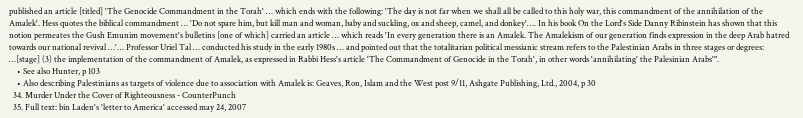published an article [titled] 'The Genocide Commandment in the Torah' … which ends with the following: 'The day is not far when we shall all be called to this holy war, this commandment of the annihilation of the Amalek'. Hess quotes the biblical commandment … 'Do not spare him, but kill man and woman, baby and suckling, ox and sheep, camel, and donkey'…. In his book On the Lord's Side Danny Ribinstein has shown that this notion permeates the Gush Emunim movement's bulletins [one of which] carried an article … which reads 'In every generation there is an Amalek. The Amalekism of our generation finds expression in the deep Arab hatred towards our national revival …'… Professor Uriel Tal … conducted his study in the early 1980s … and pointed out that the totalitarian political messianic stream refers to the Palestinian Arabs in three stages or degrees: …[stage] (3) the implementation of the commandment of Amalek, as expressed in Rabbi Hess's article 'The Commandment of Genocide in the Torah', in other words 'annihilating' the Palesinian Arabs'".
    • See also Hunter, p 103
    • Also describing Palestinians as targets of violence due to association with Amalek is: Geaves, Ron, Islam and the West post 9/11, Ashgate Publishing, Ltd., 2004, p 30
  34. Murder Under the Cover of Righteousness - CounterPunch
  35. Full text: bin Laden's 'letter to America' accessed may 24, 2007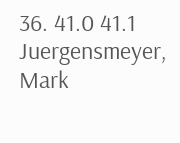36. 41.0 41.1 Juergensmeyer, Mark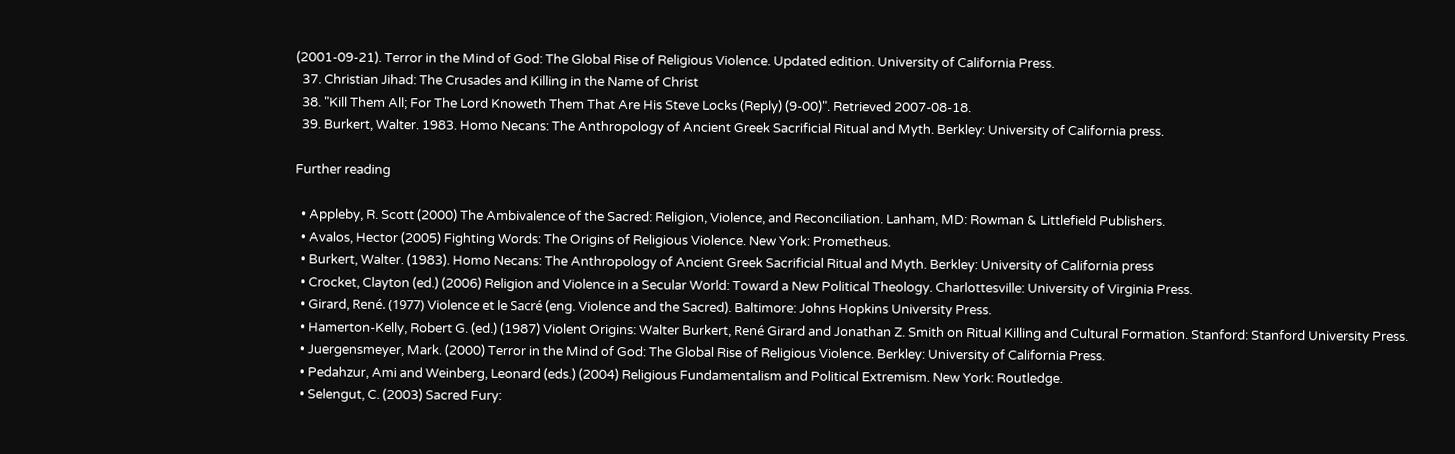(2001-09-21). Terror in the Mind of God: The Global Rise of Religious Violence. Updated edition. University of California Press.
  37. Christian Jihad: The Crusades and Killing in the Name of Christ
  38. "Kill Them All; For The Lord Knoweth Them That Are His Steve Locks (Reply) (9-00)". Retrieved 2007-08-18.
  39. Burkert, Walter. 1983. Homo Necans: The Anthropology of Ancient Greek Sacrificial Ritual and Myth. Berkley: University of California press.

Further reading

  • Appleby, R. Scott (2000) The Ambivalence of the Sacred: Religion, Violence, and Reconciliation. Lanham, MD: Rowman & Littlefield Publishers.
  • Avalos, Hector (2005) Fighting Words: The Origins of Religious Violence. New York: Prometheus.
  • Burkert, Walter. (1983). Homo Necans: The Anthropology of Ancient Greek Sacrificial Ritual and Myth. Berkley: University of California press
  • Crocket, Clayton (ed.) (2006) Religion and Violence in a Secular World: Toward a New Political Theology. Charlottesville: University of Virginia Press.
  • Girard, René. (1977) Violence et le Sacré (eng. Violence and the Sacred). Baltimore: Johns Hopkins University Press.
  • Hamerton-Kelly, Robert G. (ed.) (1987) Violent Origins: Walter Burkert, René Girard and Jonathan Z. Smith on Ritual Killing and Cultural Formation. Stanford: Stanford University Press.
  • Juergensmeyer, Mark. (2000) Terror in the Mind of God: The Global Rise of Religious Violence. Berkley: University of California Press.
  • Pedahzur, Ami and Weinberg, Leonard (eds.) (2004) Religious Fundamentalism and Political Extremism. New York: Routledge.
  • Selengut, C. (2003) Sacred Fury: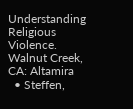Understanding Religious Violence. Walnut Creek, CA: Altamira
  • Steffen,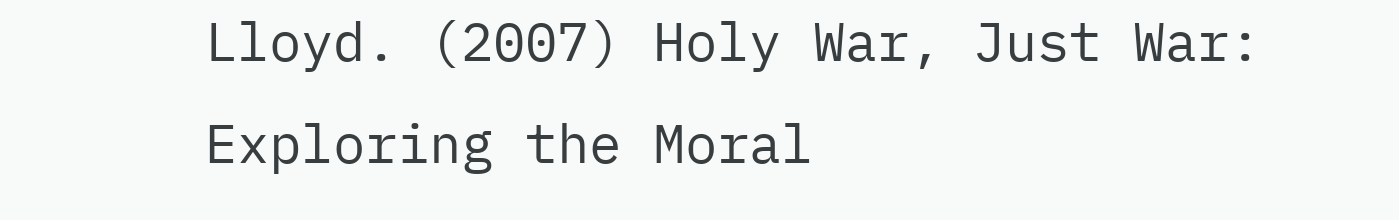Lloyd. (2007) Holy War, Just War: Exploring the Moral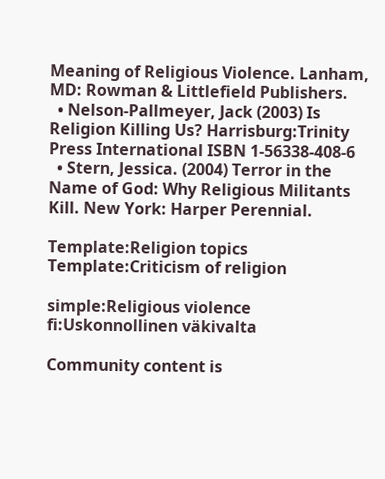Meaning of Religious Violence. Lanham, MD: Rowman & Littlefield Publishers.
  • Nelson-Pallmeyer, Jack (2003) Is Religion Killing Us? Harrisburg:Trinity Press International ISBN 1-56338-408-6
  • Stern, Jessica. (2004) Terror in the Name of God: Why Religious Militants Kill. New York: Harper Perennial.

Template:Religion topics Template:Criticism of religion

simple:Religious violence fi:Uskonnollinen väkivalta

Community content is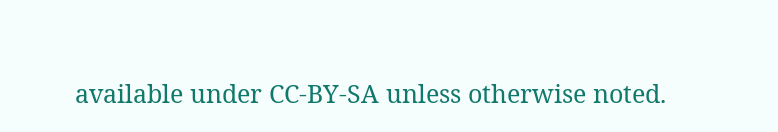available under CC-BY-SA unless otherwise noted.